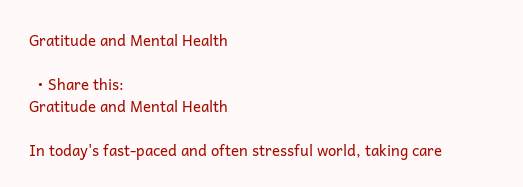Gratitude and Mental Health

  • Share this:
Gratitude and Mental Health

In today's fast-paced and often stressful world, taking care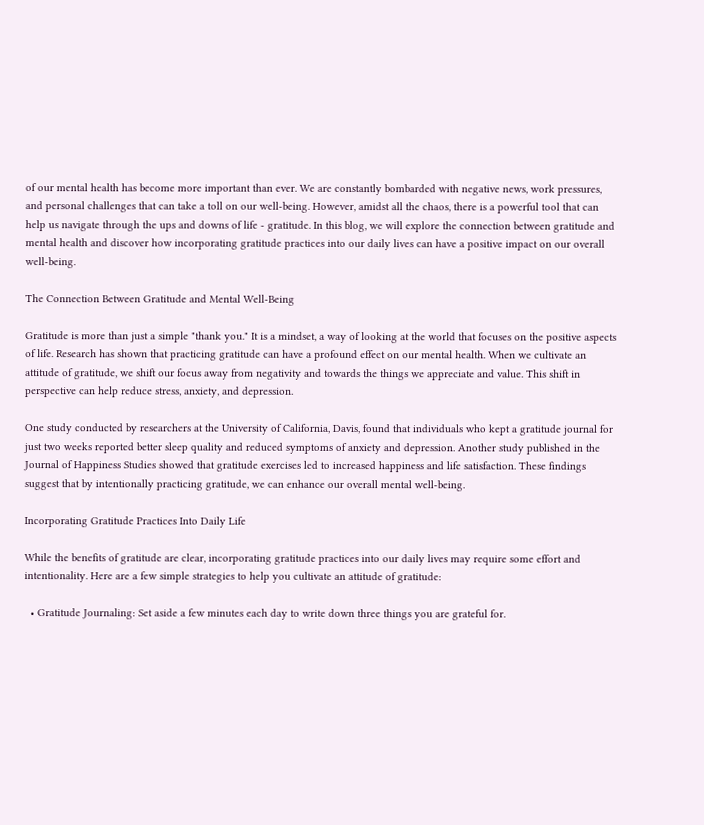of our mental health has become more important than ever. We are constantly bombarded with negative news, work pressures, and personal challenges that can take a toll on our well-being. However, amidst all the chaos, there is a powerful tool that can help us navigate through the ups and downs of life - gratitude. In this blog, we will explore the connection between gratitude and mental health and discover how incorporating gratitude practices into our daily lives can have a positive impact on our overall well-being.

The Connection Between Gratitude and Mental Well-Being

Gratitude is more than just a simple "thank you." It is a mindset, a way of looking at the world that focuses on the positive aspects of life. Research has shown that practicing gratitude can have a profound effect on our mental health. When we cultivate an attitude of gratitude, we shift our focus away from negativity and towards the things we appreciate and value. This shift in perspective can help reduce stress, anxiety, and depression.

One study conducted by researchers at the University of California, Davis, found that individuals who kept a gratitude journal for just two weeks reported better sleep quality and reduced symptoms of anxiety and depression. Another study published in the Journal of Happiness Studies showed that gratitude exercises led to increased happiness and life satisfaction. These findings suggest that by intentionally practicing gratitude, we can enhance our overall mental well-being.

Incorporating Gratitude Practices Into Daily Life

While the benefits of gratitude are clear, incorporating gratitude practices into our daily lives may require some effort and intentionality. Here are a few simple strategies to help you cultivate an attitude of gratitude:

  • Gratitude Journaling: Set aside a few minutes each day to write down three things you are grateful for.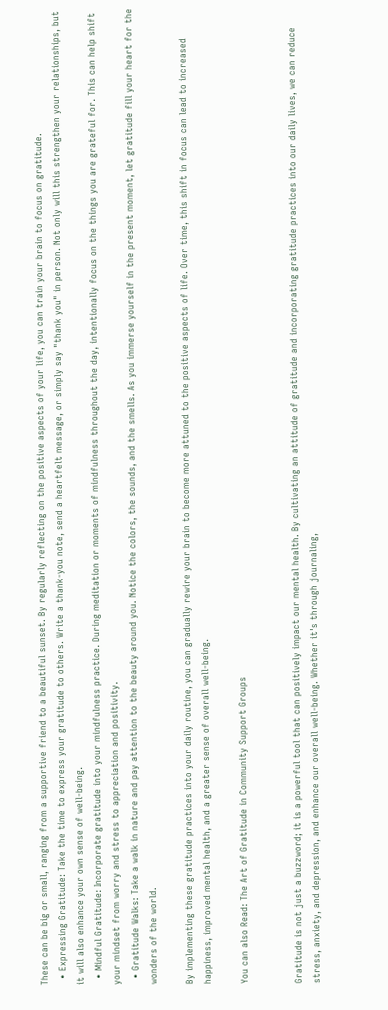These can be big or small, ranging from a supportive friend to a beautiful sunset. By regularly reflecting on the positive aspects of your life, you can train your brain to focus on gratitude.
  • Expressing Gratitude: Take the time to express your gratitude to others. Write a thank-you note, send a heartfelt message, or simply say "thank you" in person. Not only will this strengthen your relationships, but it will also enhance your own sense of well-being.
  • Mindful Gratitude: Incorporate gratitude into your mindfulness practice. During meditation or moments of mindfulness throughout the day, intentionally focus on the things you are grateful for. This can help shift your mindset from worry and stress to appreciation and positivity.
  • Gratitude Walks: Take a walk in nature and pay attention to the beauty around you. Notice the colors, the sounds, and the smells. As you immerse yourself in the present moment, let gratitude fill your heart for the wonders of the world.

By implementing these gratitude practices into your daily routine, you can gradually rewire your brain to become more attuned to the positive aspects of life. Over time, this shift in focus can lead to increased happiness, improved mental health, and a greater sense of overall well-being.

You can also Read: The Art of Gratitude in Community Support Groups


Gratitude is not just a buzzword; it is a powerful tool that can positively impact our mental health. By cultivating an attitude of gratitude and incorporating gratitude practices into our daily lives, we can reduce stress, anxiety, and depression, and enhance our overall well-being. Whether it's through journaling,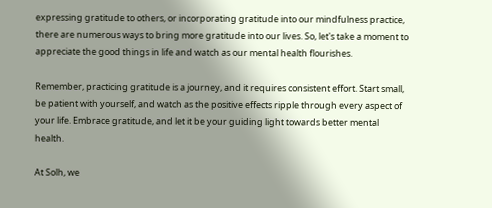expressing gratitude to others, or incorporating gratitude into our mindfulness practice, there are numerous ways to bring more gratitude into our lives. So, let's take a moment to appreciate the good things in life and watch as our mental health flourishes.

Remember, practicing gratitude is a journey, and it requires consistent effort. Start small, be patient with yourself, and watch as the positive effects ripple through every aspect of your life. Embrace gratitude, and let it be your guiding light towards better mental health.

At Solh, we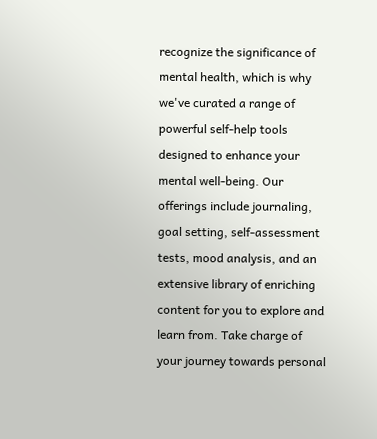recognize the significance of mental health, which is why we've curated a range of powerful self-help tools designed to enhance your mental well-being. Our offerings include journaling, goal setting, self-assessment tests, mood analysis, and an extensive library of enriching content for you to explore and learn from. Take charge of your journey towards personal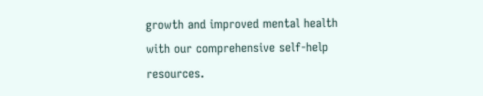growth and improved mental health with our comprehensive self-help resources.